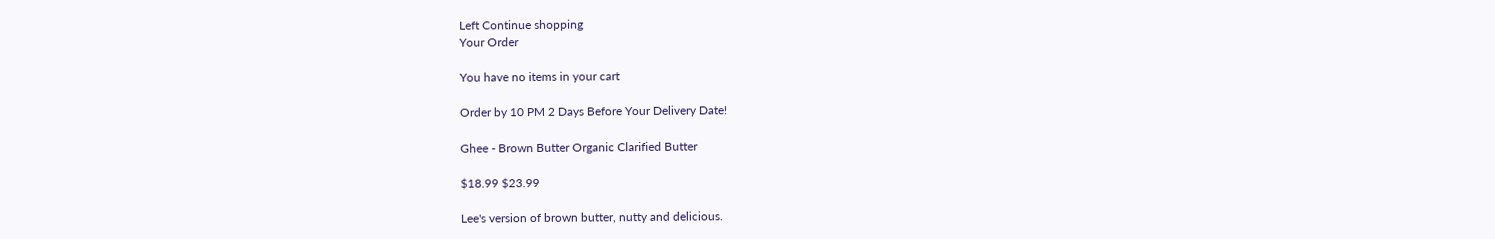Left Continue shopping
Your Order

You have no items in your cart

Order by 10 PM 2 Days Before Your Delivery Date!

Ghee - Brown Butter Organic Clarified Butter

$18.99 $23.99

Lee's version of brown butter, nutty and delicious.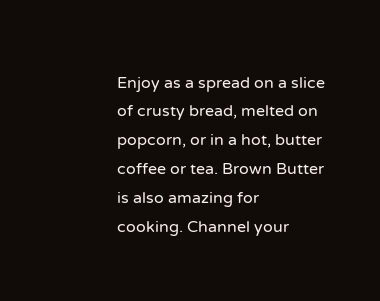Enjoy as a spread on a slice of crusty bread, melted on popcorn, or in a hot, butter coffee or tea. Brown Butter is also amazing for cooking. Channel your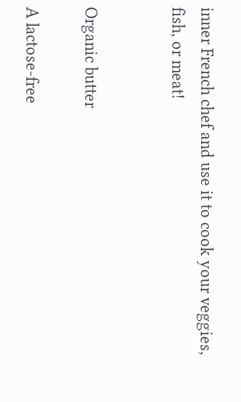inner French chef and use it to cook your veggies, fish, or meat!


Organic butter

A lactose-free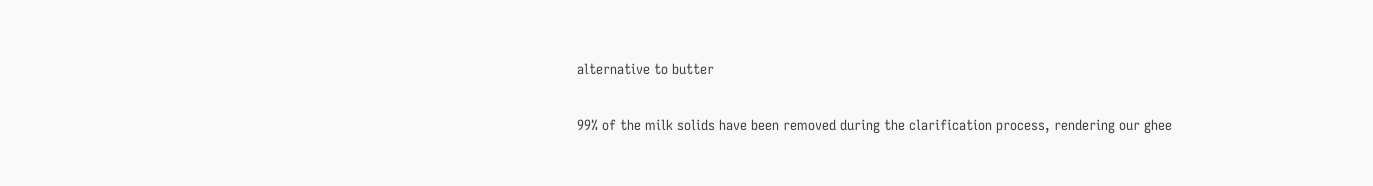alternative to butter

99% of the milk solids have been removed during the clarification process, rendering our ghee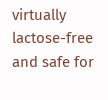virtually lactose-free and safe for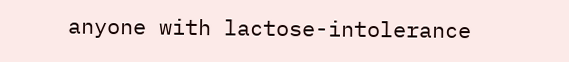anyone with lactose-intolerance